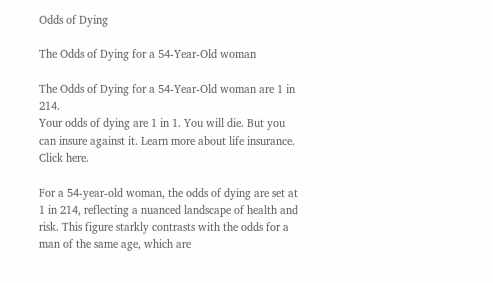Odds of Dying

The Odds of Dying for a 54-Year-Old woman

The Odds of Dying for a 54-Year-Old woman are 1 in 214.
Your odds of dying are 1 in 1. You will die. But you can insure against it. Learn more about life insurance. Click here.

For a 54-year-old woman, the odds of dying are set at 1 in 214, reflecting a nuanced landscape of health and risk. This figure starkly contrasts with the odds for a man of the same age, which are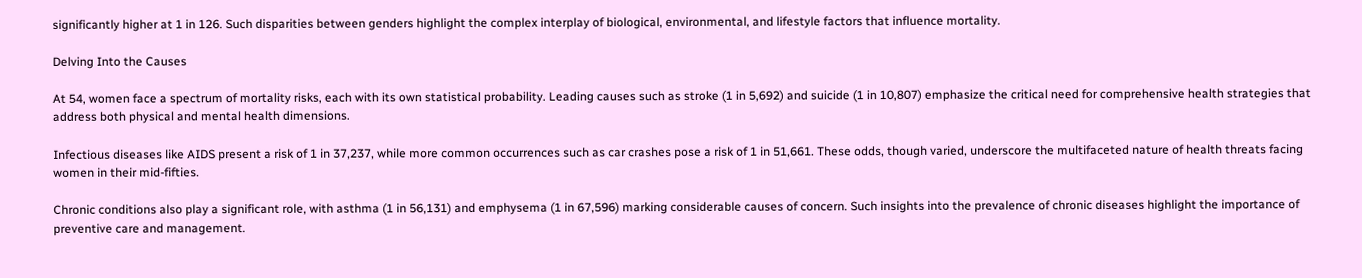significantly higher at 1 in 126. Such disparities between genders highlight the complex interplay of biological, environmental, and lifestyle factors that influence mortality.

Delving Into the Causes

At 54, women face a spectrum of mortality risks, each with its own statistical probability. Leading causes such as stroke (1 in 5,692) and suicide (1 in 10,807) emphasize the critical need for comprehensive health strategies that address both physical and mental health dimensions.

Infectious diseases like AIDS present a risk of 1 in 37,237, while more common occurrences such as car crashes pose a risk of 1 in 51,661. These odds, though varied, underscore the multifaceted nature of health threats facing women in their mid-fifties.

Chronic conditions also play a significant role, with asthma (1 in 56,131) and emphysema (1 in 67,596) marking considerable causes of concern. Such insights into the prevalence of chronic diseases highlight the importance of preventive care and management.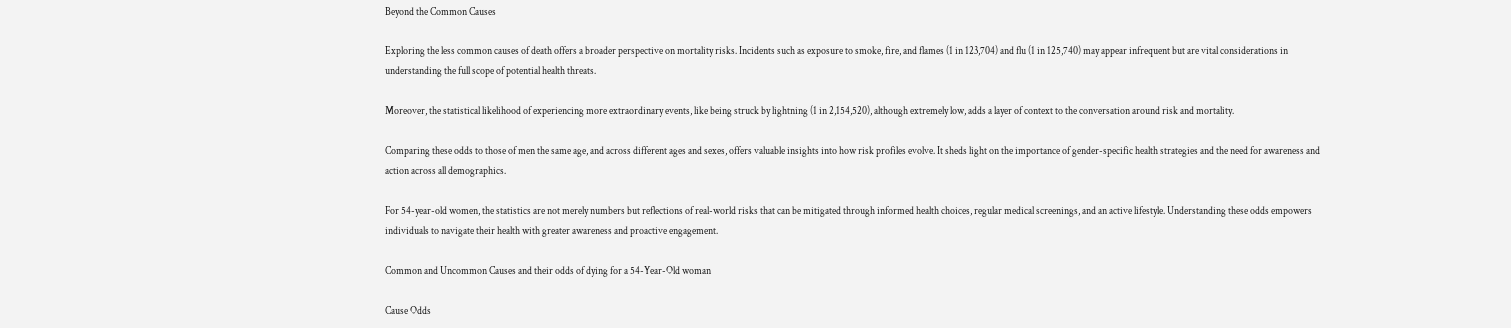Beyond the Common Causes

Exploring the less common causes of death offers a broader perspective on mortality risks. Incidents such as exposure to smoke, fire, and flames (1 in 123,704) and flu (1 in 125,740) may appear infrequent but are vital considerations in understanding the full scope of potential health threats.

Moreover, the statistical likelihood of experiencing more extraordinary events, like being struck by lightning (1 in 2,154,520), although extremely low, adds a layer of context to the conversation around risk and mortality.

Comparing these odds to those of men the same age, and across different ages and sexes, offers valuable insights into how risk profiles evolve. It sheds light on the importance of gender-specific health strategies and the need for awareness and action across all demographics.

For 54-year-old women, the statistics are not merely numbers but reflections of real-world risks that can be mitigated through informed health choices, regular medical screenings, and an active lifestyle. Understanding these odds empowers individuals to navigate their health with greater awareness and proactive engagement.

Common and Uncommon Causes and their odds of dying for a 54-Year-Old woman

Cause Odds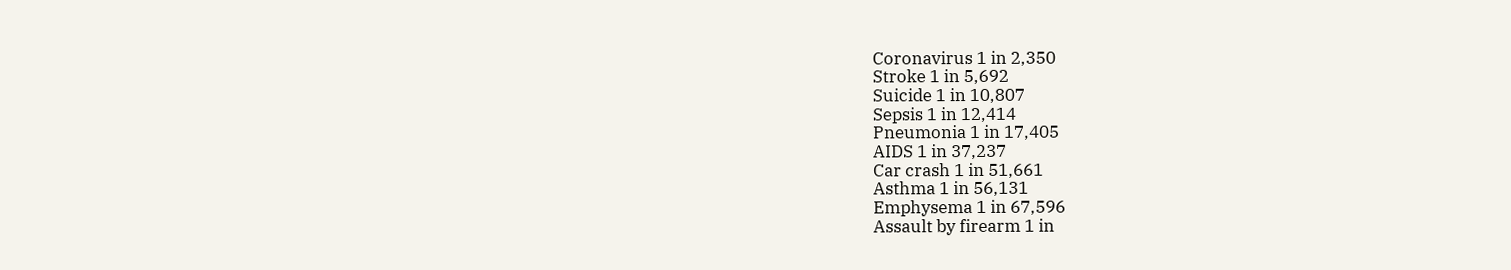Coronavirus 1 in 2,350
Stroke 1 in 5,692
Suicide 1 in 10,807
Sepsis 1 in 12,414
Pneumonia 1 in 17,405
AIDS 1 in 37,237
Car crash 1 in 51,661
Asthma 1 in 56,131
Emphysema 1 in 67,596
Assault by firearm 1 in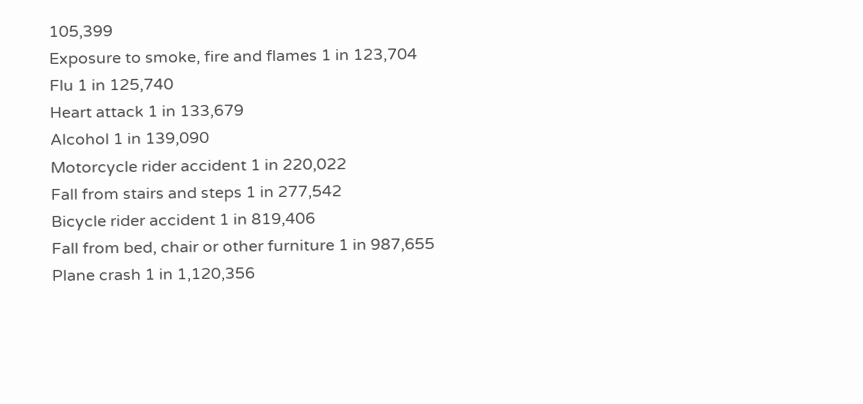105,399
Exposure to smoke, fire and flames 1 in 123,704
Flu 1 in 125,740
Heart attack 1 in 133,679
Alcohol 1 in 139,090
Motorcycle rider accident 1 in 220,022
Fall from stairs and steps 1 in 277,542
Bicycle rider accident 1 in 819,406
Fall from bed, chair or other furniture 1 in 987,655
Plane crash 1 in 1,120,356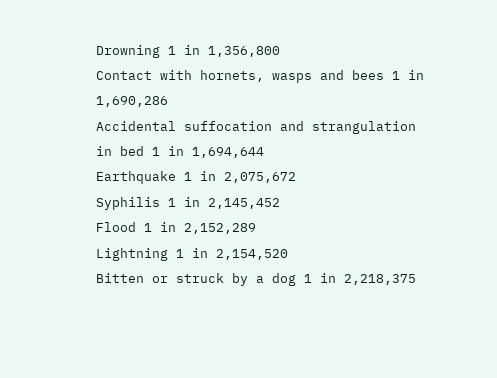Drowning 1 in 1,356,800
Contact with hornets, wasps and bees 1 in 1,690,286
Accidental suffocation and strangulation in bed 1 in 1,694,644
Earthquake 1 in 2,075,672
Syphilis 1 in 2,145,452
Flood 1 in 2,152,289
Lightning 1 in 2,154,520
Bitten or struck by a dog 1 in 2,218,375